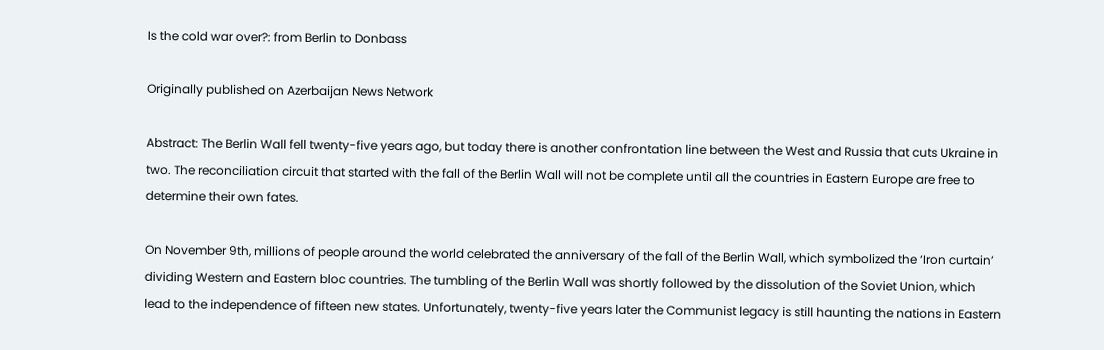Is the cold war over?: from Berlin to Donbass

Originally published on Azerbaijan News Network

Abstract: The Berlin Wall fell twenty-five years ago, but today there is another confrontation line between the West and Russia that cuts Ukraine in two. The reconciliation circuit that started with the fall of the Berlin Wall will not be complete until all the countries in Eastern Europe are free to determine their own fates.

On November 9th, millions of people around the world celebrated the anniversary of the fall of the Berlin Wall, which symbolized the ‘Iron curtain’ dividing Western and Eastern bloc countries. The tumbling of the Berlin Wall was shortly followed by the dissolution of the Soviet Union, which lead to the independence of fifteen new states. Unfortunately, twenty-five years later the Communist legacy is still haunting the nations in Eastern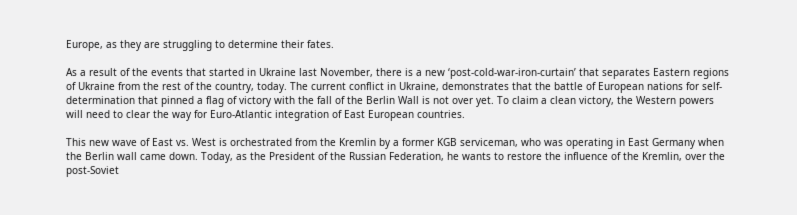Europe, as they are struggling to determine their fates.

As a result of the events that started in Ukraine last November, there is a new ‘post-cold-war-iron-curtain’ that separates Eastern regions of Ukraine from the rest of the country, today. The current conflict in Ukraine, demonstrates that the battle of European nations for self-determination that pinned a flag of victory with the fall of the Berlin Wall is not over yet. To claim a clean victory, the Western powers will need to clear the way for Euro-Atlantic integration of East European countries.

This new wave of East vs. West is orchestrated from the Kremlin by a former KGB serviceman, who was operating in East Germany when the Berlin wall came down. Today, as the President of the Russian Federation, he wants to restore the influence of the Kremlin, over the post-Soviet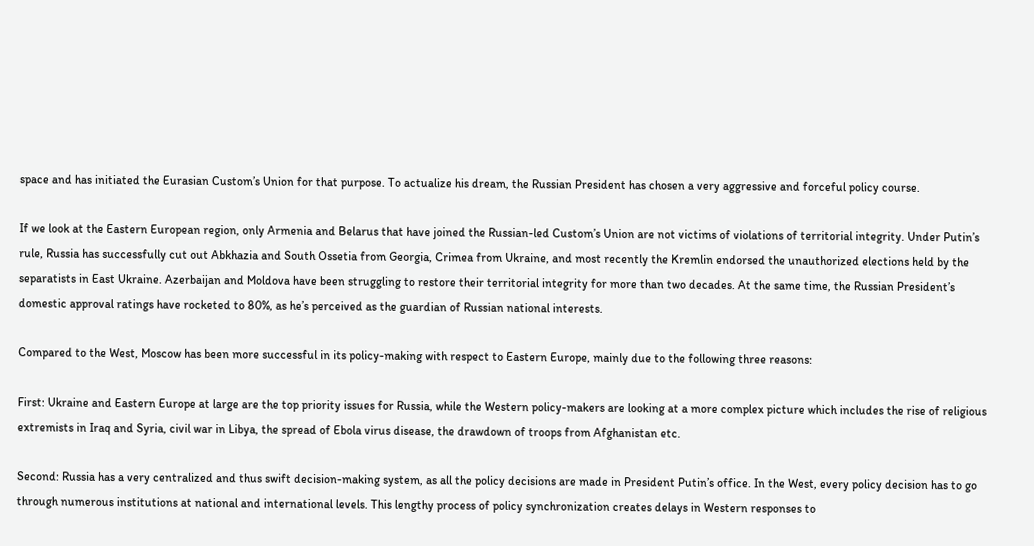space and has initiated the Eurasian Custom’s Union for that purpose. To actualize his dream, the Russian President has chosen a very aggressive and forceful policy course.

If we look at the Eastern European region, only Armenia and Belarus that have joined the Russian-led Custom’s Union are not victims of violations of territorial integrity. Under Putin’s rule, Russia has successfully cut out Abkhazia and South Ossetia from Georgia, Crimea from Ukraine, and most recently the Kremlin endorsed the unauthorized elections held by the separatists in East Ukraine. Azerbaijan and Moldova have been struggling to restore their territorial integrity for more than two decades. At the same time, the Russian President’s domestic approval ratings have rocketed to 80%, as he’s perceived as the guardian of Russian national interests.

Compared to the West, Moscow has been more successful in its policy-making with respect to Eastern Europe, mainly due to the following three reasons:

First: Ukraine and Eastern Europe at large are the top priority issues for Russia, while the Western policy-makers are looking at a more complex picture which includes the rise of religious extremists in Iraq and Syria, civil war in Libya, the spread of Ebola virus disease, the drawdown of troops from Afghanistan etc.

Second: Russia has a very centralized and thus swift decision-making system, as all the policy decisions are made in President Putin’s office. In the West, every policy decision has to go through numerous institutions at national and international levels. This lengthy process of policy synchronization creates delays in Western responses to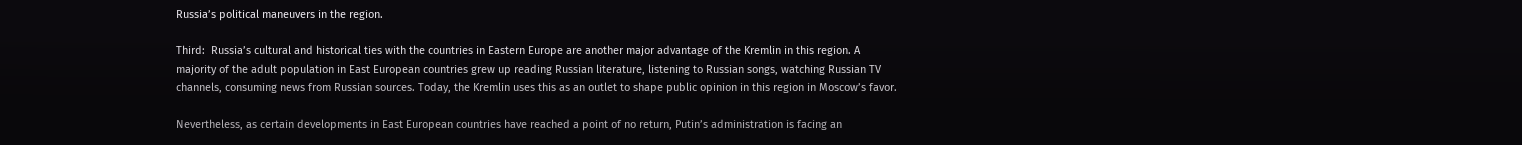Russia’s political maneuvers in the region.

Third:  Russia’s cultural and historical ties with the countries in Eastern Europe are another major advantage of the Kremlin in this region. A majority of the adult population in East European countries grew up reading Russian literature, listening to Russian songs, watching Russian TV channels, consuming news from Russian sources. Today, the Kremlin uses this as an outlet to shape public opinion in this region in Moscow’s favor.

Nevertheless, as certain developments in East European countries have reached a point of no return, Putin’s administration is facing an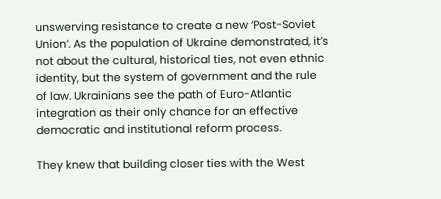unswerving resistance to create a new ‘Post-Soviet Union’. As the population of Ukraine demonstrated, it’s not about the cultural, historical ties, not even ethnic identity, but the system of government and the rule of law. Ukrainians see the path of Euro-Atlantic integration as their only chance for an effective democratic and institutional reform process.

They knew that building closer ties with the West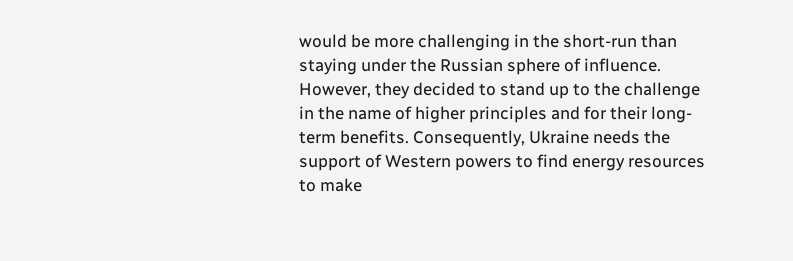would be more challenging in the short-run than staying under the Russian sphere of influence. However, they decided to stand up to the challenge in the name of higher principles and for their long-term benefits. Consequently, Ukraine needs the support of Western powers to find energy resources to make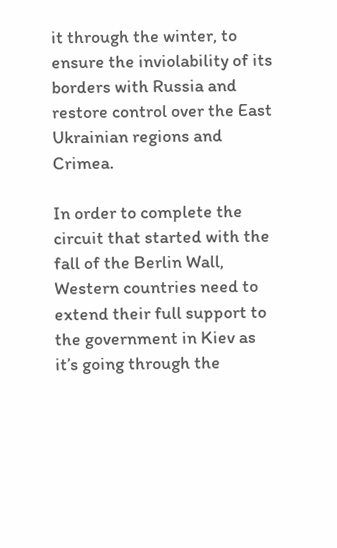it through the winter, to ensure the inviolability of its borders with Russia and restore control over the East Ukrainian regions and Crimea.

In order to complete the circuit that started with the fall of the Berlin Wall, Western countries need to extend their full support to the government in Kiev as it’s going through the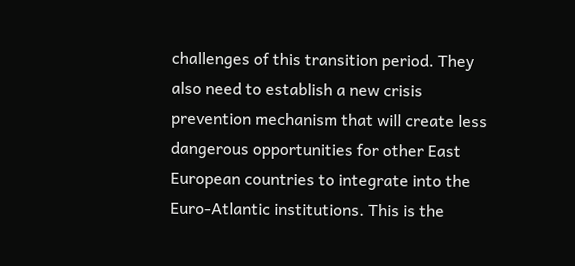challenges of this transition period. They also need to establish a new crisis prevention mechanism that will create less dangerous opportunities for other East European countries to integrate into the Euro-Atlantic institutions. This is the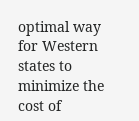optimal way for Western states to minimize the cost of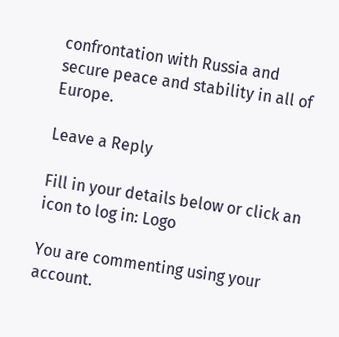confrontation with Russia and secure peace and stability in all of Europe.

Leave a Reply

Fill in your details below or click an icon to log in: Logo

You are commenting using your account.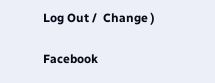Log Out /  Change )

Facebook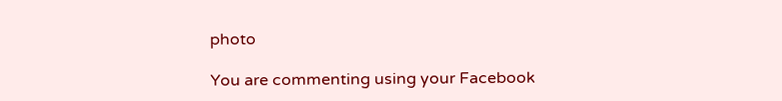photo

You are commenting using your Facebook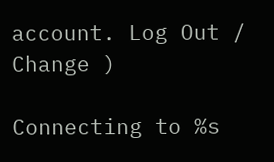account. Log Out /  Change )

Connecting to %s